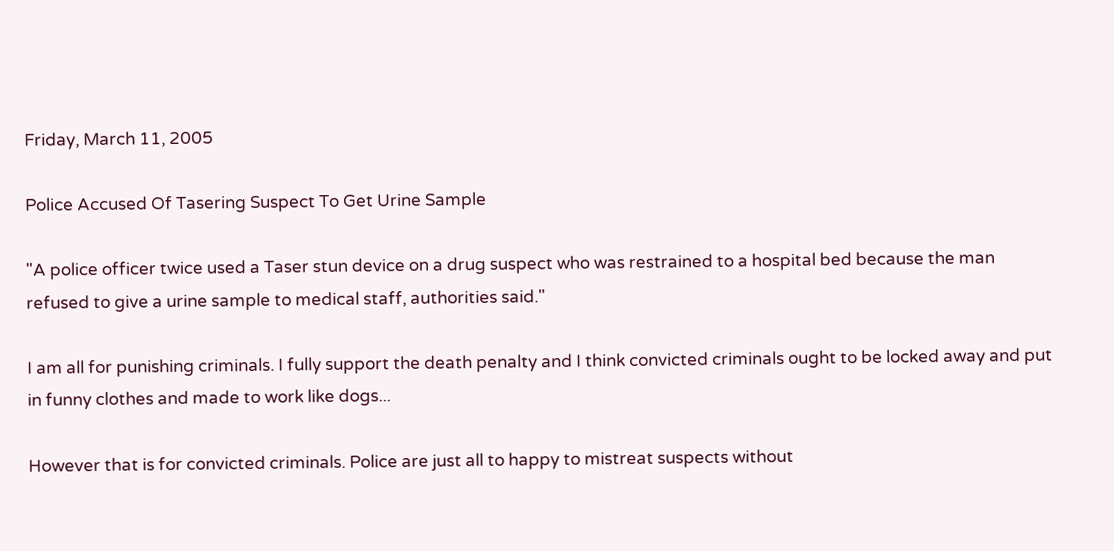Friday, March 11, 2005

Police Accused Of Tasering Suspect To Get Urine Sample

"A police officer twice used a Taser stun device on a drug suspect who was restrained to a hospital bed because the man refused to give a urine sample to medical staff, authorities said."

I am all for punishing criminals. I fully support the death penalty and I think convicted criminals ought to be locked away and put in funny clothes and made to work like dogs...

However that is for convicted criminals. Police are just all to happy to mistreat suspects without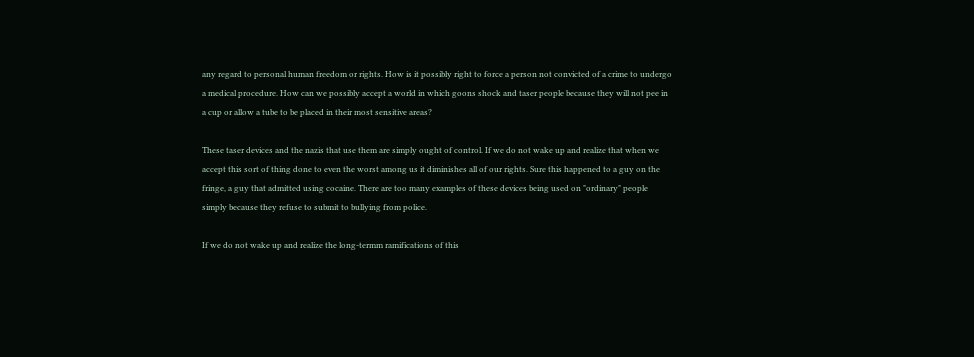any regard to personal human freedom or rights. How is it possibly right to force a person not convicted of a crime to undergo a medical procedure. How can we possibly accept a world in which goons shock and taser people because they will not pee in a cup or allow a tube to be placed in their most sensitive areas?

These taser devices and the nazis that use them are simply ought of control. If we do not wake up and realize that when we accept this sort of thing done to even the worst among us it diminishes all of our rights. Sure this happened to a guy on the fringe, a guy that admitted using cocaine. There are too many examples of these devices being used on "ordinary" people simply because they refuse to submit to bullying from police.

If we do not wake up and realize the long-termm ramifications of this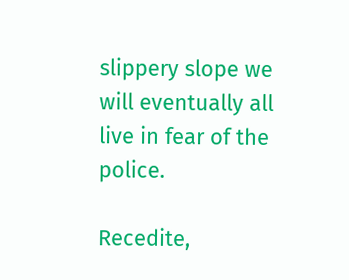slippery slope we will eventually all live in fear of the police.

Recedite,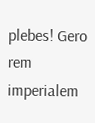plebes! Gero rem imperialem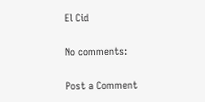El Cid

No comments:

Post a Comment